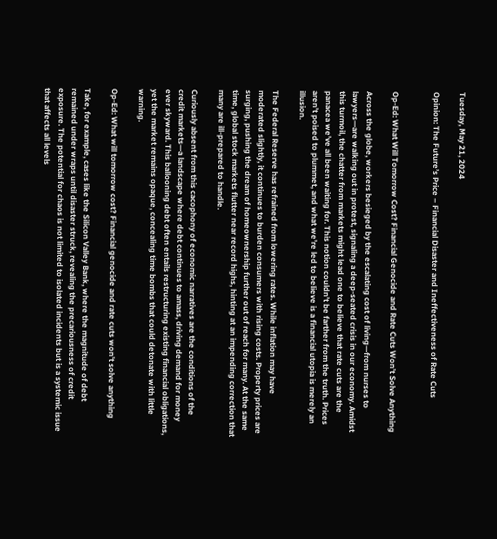Tuesday, May 21, 2024

Opinion: The Future’s Price – Financial Disaster and Ineffectiveness of Rate Cuts


Op-Ed: What Will Tomorrow Cost? Financial Genocide and Rate Cuts Won’t Solve Anything

Across the globe, workers besieged by the escalating cost of living—from nurses to lawyers—are walking out in protest, signaling a deep-seated crisis in our economy. Amidst this turmoil, the chatter from markets might lead one to believe that rate cuts are the panacea we’ve all been waiting for. This notion couldn’t be farther from the truth. Prices aren’t poised to plummet, and what we’re led to believe is a financial utopia is merely an illusion.

The Federal Reserve has refrained from lowering rates. While inflation may have moderated slightly, it continues to burden consumers with rising costs. Property prices are surging, pushing the dream of homeownership further out of reach for many. At the same time, global stock markets flutter near record highs, hinting at an impending correction that many are ill-prepared to handle.

Curiously absent from this cacophony of economic narratives are the conditions of the credit markets—a landscape where debt continues to amass, driving demand for money ever skyward. This ballooning debt often entails restructuring existing financial obligations, yet the market remains opaque, concealing time bombs that could detonate with little warning.

Op-Ed: What will tomorrow cost? Financial genocide and rate cuts won't solve anything

Take, for example, cases like the Silicon Valley Bank, where the magnitude of debt remained under wraps until disaster struck, revealing the precariousness of credit exposure. The potential for chaos is not limited to isolated incidents but is a systemic issue that affects all levels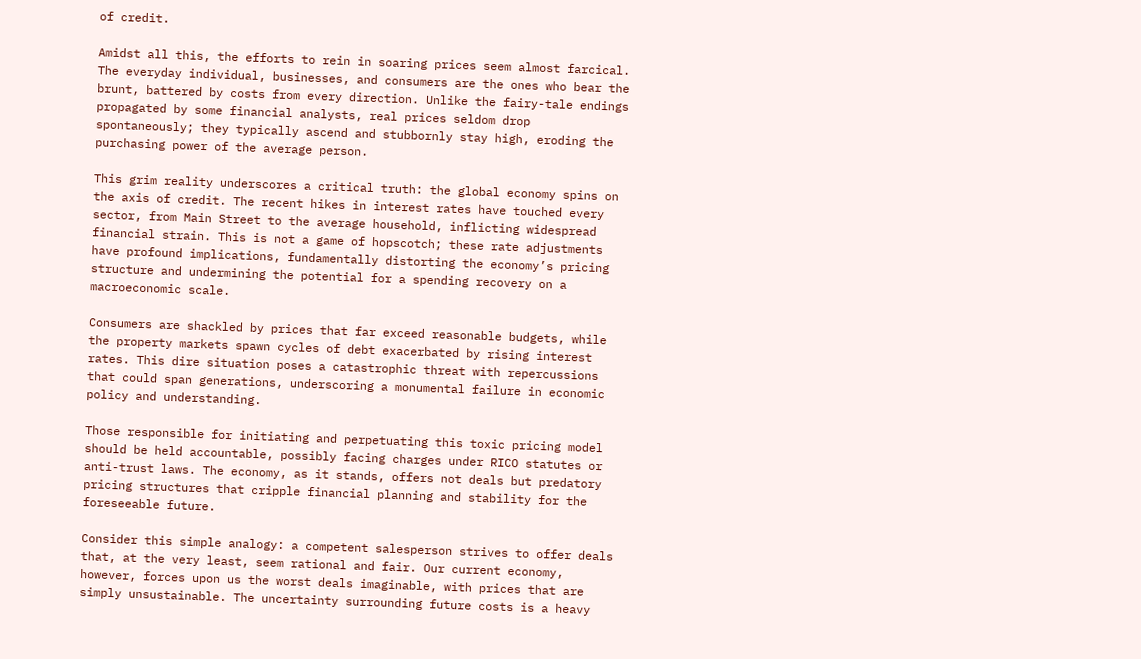of credit.

Amidst all this, the efforts to rein in soaring prices seem almost farcical. The everyday individual, businesses, and consumers are the ones who bear the brunt, battered by costs from every direction. Unlike the fairy-tale endings propagated by some financial analysts, real prices seldom drop spontaneously; they typically ascend and stubbornly stay high, eroding the purchasing power of the average person.

This grim reality underscores a critical truth: the global economy spins on the axis of credit. The recent hikes in interest rates have touched every sector, from Main Street to the average household, inflicting widespread financial strain. This is not a game of hopscotch; these rate adjustments have profound implications, fundamentally distorting the economy’s pricing structure and undermining the potential for a spending recovery on a macroeconomic scale.

Consumers are shackled by prices that far exceed reasonable budgets, while the property markets spawn cycles of debt exacerbated by rising interest rates. This dire situation poses a catastrophic threat with repercussions that could span generations, underscoring a monumental failure in economic policy and understanding.

Those responsible for initiating and perpetuating this toxic pricing model should be held accountable, possibly facing charges under RICO statutes or anti-trust laws. The economy, as it stands, offers not deals but predatory pricing structures that cripple financial planning and stability for the foreseeable future.

Consider this simple analogy: a competent salesperson strives to offer deals that, at the very least, seem rational and fair. Our current economy, however, forces upon us the worst deals imaginable, with prices that are simply unsustainable. The uncertainty surrounding future costs is a heavy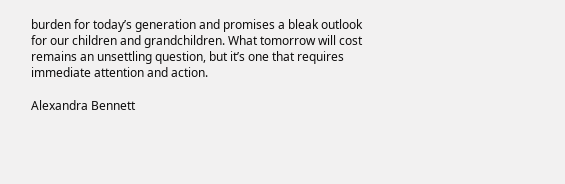burden for today’s generation and promises a bleak outlook for our children and grandchildren. What tomorrow will cost remains an unsettling question, but it’s one that requires immediate attention and action.

Alexandra Bennett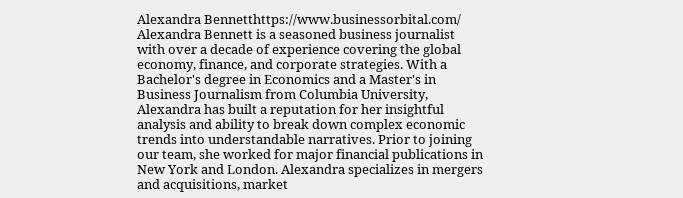Alexandra Bennetthttps://www.businessorbital.com/
Alexandra Bennett is a seasoned business journalist with over a decade of experience covering the global economy, finance, and corporate strategies. With a Bachelor's degree in Economics and a Master's in Business Journalism from Columbia University, Alexandra has built a reputation for her insightful analysis and ability to break down complex economic trends into understandable narratives. Prior to joining our team, she worked for major financial publications in New York and London. Alexandra specializes in mergers and acquisitions, market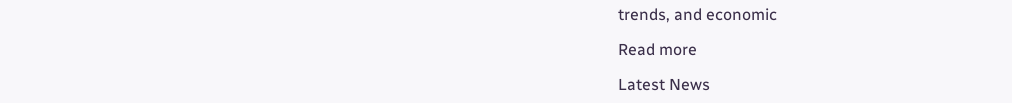trends, and economic

Read more

Latest News